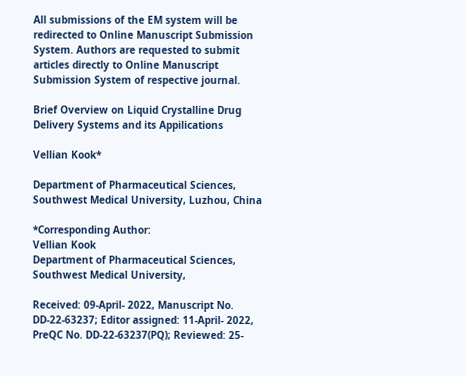All submissions of the EM system will be redirected to Online Manuscript Submission System. Authors are requested to submit articles directly to Online Manuscript Submission System of respective journal.

Brief Overview on Liquid Crystalline Drug Delivery Systems and its Appilications

Vellian Kook*

Department of Pharmaceutical Sciences, Southwest Medical University, Luzhou, China

*Corresponding Author:
Vellian Kook
Department of Pharmaceutical Sciences,
Southwest Medical University,

Received: 09-April- 2022, Manuscript No. DD-22-63237; Editor assigned: 11-April- 2022, PreQC No. DD-22-63237(PQ); Reviewed: 25-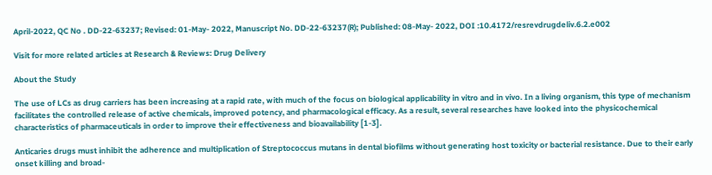April-2022, QC No . DD-22-63237; Revised: 01-May- 2022, Manuscript No. DD-22-63237(R); Published: 08-May- 2022, DOI :10.4172/resrevdrugdeliv.6.2.e002

Visit for more related articles at Research & Reviews: Drug Delivery

About the Study

The use of LCs as drug carriers has been increasing at a rapid rate, with much of the focus on biological applicability in vitro and in vivo. In a living organism, this type of mechanism facilitates the controlled release of active chemicals, improved potency, and pharmacological efficacy. As a result, several researches have looked into the physicochemical characteristics of pharmaceuticals in order to improve their effectiveness and bioavailability [1-3].

Anticaries drugs must inhibit the adherence and multiplication of Streptococcus mutans in dental biofilms without generating host toxicity or bacterial resistance. Due to their early onset killing and broad-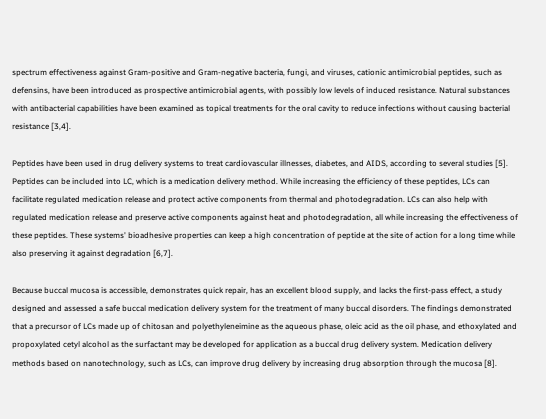spectrum effectiveness against Gram-positive and Gram-negative bacteria, fungi, and viruses, cationic antimicrobial peptides, such as defensins, have been introduced as prospective antimicrobial agents, with possibly low levels of induced resistance. Natural substances with antibacterial capabilities have been examined as topical treatments for the oral cavity to reduce infections without causing bacterial resistance [3,4].

Peptides have been used in drug delivery systems to treat cardiovascular illnesses, diabetes, and AIDS, according to several studies [5]. Peptides can be included into LC, which is a medication delivery method. While increasing the efficiency of these peptides, LCs can facilitate regulated medication release and protect active components from thermal and photodegradation. LCs can also help with regulated medication release and preserve active components against heat and photodegradation, all while increasing the effectiveness of these peptides. These systems' bioadhesive properties can keep a high concentration of peptide at the site of action for a long time while also preserving it against degradation [6,7].

Because buccal mucosa is accessible, demonstrates quick repair, has an excellent blood supply, and lacks the first-pass effect, a study designed and assessed a safe buccal medication delivery system for the treatment of many buccal disorders. The findings demonstrated that a precursor of LCs made up of chitosan and polyethyleneimine as the aqueous phase, oleic acid as the oil phase, and ethoxylated and propoxylated cetyl alcohol as the surfactant may be developed for application as a buccal drug delivery system. Medication delivery methods based on nanotechnology, such as LCs, can improve drug delivery by increasing drug absorption through the mucosa [8].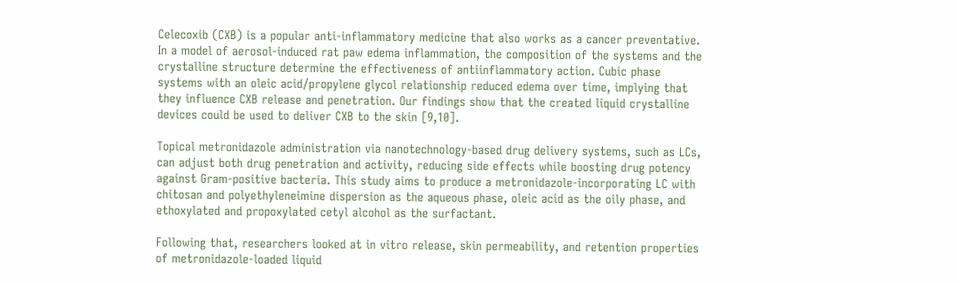Celecoxib (CXB) is a popular anti-inflammatory medicine that also works as a cancer preventative. In a model of aerosol-induced rat paw edema inflammation, the composition of the systems and the crystalline structure determine the effectiveness of antiinflammatory action. Cubic phase systems with an oleic acid/propylene glycol relationship reduced edema over time, implying that they influence CXB release and penetration. Our findings show that the created liquid crystalline devices could be used to deliver CXB to the skin [9,10].

Topical metronidazole administration via nanotechnology-based drug delivery systems, such as LCs, can adjust both drug penetration and activity, reducing side effects while boosting drug potency against Gram-positive bacteria. This study aims to produce a metronidazole-incorporating LC with chitosan and polyethyleneimine dispersion as the aqueous phase, oleic acid as the oily phase, and ethoxylated and propoxylated cetyl alcohol as the surfactant.

Following that, researchers looked at in vitro release, skin permeability, and retention properties of metronidazole-loaded liquid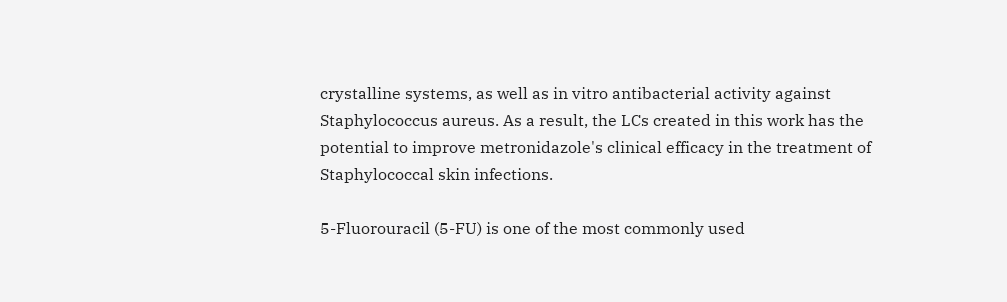crystalline systems, as well as in vitro antibacterial activity against Staphylococcus aureus. As a result, the LCs created in this work has the potential to improve metronidazole's clinical efficacy in the treatment of Staphylococcal skin infections.

5-Fluorouracil (5-FU) is one of the most commonly used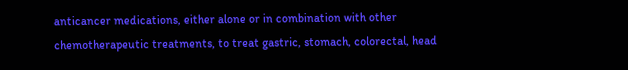anticancer medications, either alone or in combination with other chemotherapeutic treatments, to treat gastric, stomach, colorectal, head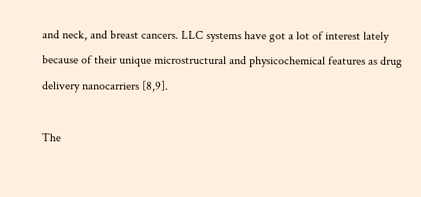and neck, and breast cancers. LLC systems have got a lot of interest lately because of their unique microstructural and physicochemical features as drug delivery nanocarriers [8,9].

The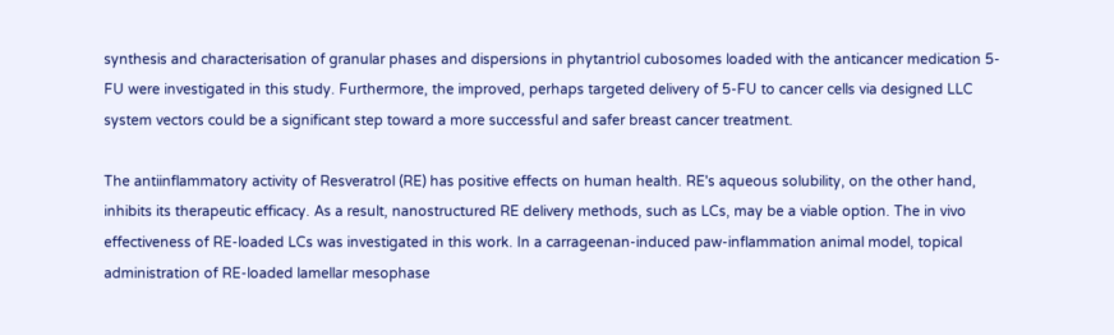synthesis and characterisation of granular phases and dispersions in phytantriol cubosomes loaded with the anticancer medication 5-FU were investigated in this study. Furthermore, the improved, perhaps targeted delivery of 5-FU to cancer cells via designed LLC system vectors could be a significant step toward a more successful and safer breast cancer treatment.

The antiinflammatory activity of Resveratrol (RE) has positive effects on human health. RE's aqueous solubility, on the other hand, inhibits its therapeutic efficacy. As a result, nanostructured RE delivery methods, such as LCs, may be a viable option. The in vivo effectiveness of RE-loaded LCs was investigated in this work. In a carrageenan-induced paw-inflammation animal model, topical administration of RE-loaded lamellar mesophase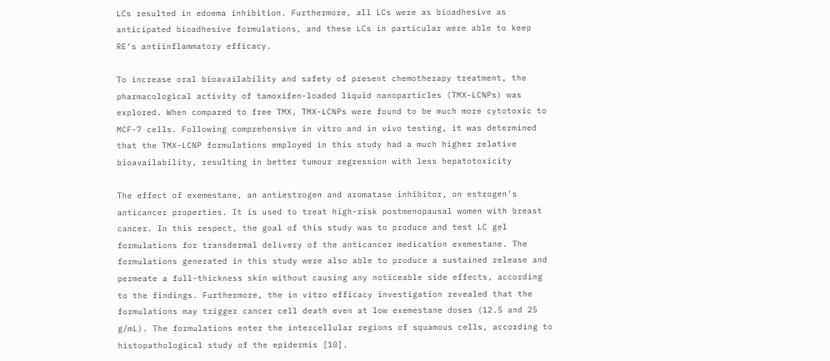LCs resulted in edoema inhibition. Furthermore, all LCs were as bioadhesive as anticipated bioadhesive formulations, and these LCs in particular were able to keep RE's antiinflammatory efficacy.

To increase oral bioavailability and safety of present chemotherapy treatment, the pharmacological activity of tamoxifen-loaded liquid nanoparticles (TMX-LCNPs) was explored. When compared to free TMX, TMX-LCNPs were found to be much more cytotoxic to MCF-7 cells. Following comprehensive in vitro and in vivo testing, it was determined that the TMX-LCNP formulations employed in this study had a much higher relative bioavailability, resulting in better tumour regression with less hepatotoxicity

The effect of exemestane, an antiestrogen and aromatase inhibitor, on estrogen's anticancer properties. It is used to treat high-risk postmenopausal women with breast cancer. In this respect, the goal of this study was to produce and test LC gel formulations for transdermal delivery of the anticancer medication exemestane. The formulations generated in this study were also able to produce a sustained release and permeate a full-thickness skin without causing any noticeable side effects, according to the findings. Furthermore, the in vitro efficacy investigation revealed that the formulations may trigger cancer cell death even at low exemestane doses (12.5 and 25 g/mL). The formulations enter the intercellular regions of squamous cells, according to histopathological study of the epidermis [10].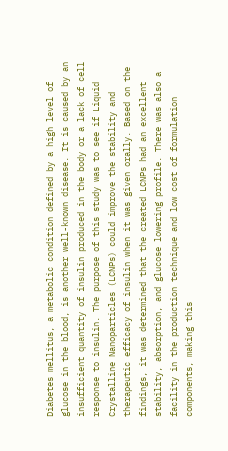Diabetes mellitus, a metabolic condition defined by a high level of glucose in the blood, is another well-known disease. It is caused by an insufficient quantity of insulin produced in the body or a lack of cell response to insulin. The purpose of this study was to see if Liquid Crystalline Nanoparticles (LCNPs) could improve the stability and therapeutic efficacy of insulin when it was given orally. Based on the findings, it was determined that the created LCNPs had an excellent stability, absorption, and glucose lowering profile. There was also a facility in the production technique and low cost of formulation components, making this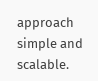approach simple and scalable.